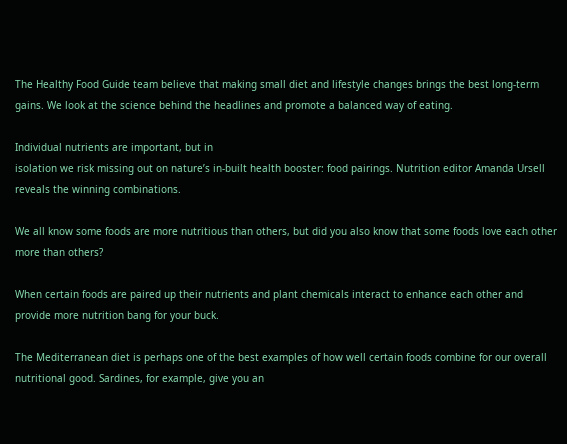The Healthy Food Guide team believe that making small diet and lifestyle changes brings the best long-term gains. We look at the science behind the headlines and promote a balanced way of eating.

Individual nutrients are important, but in
isolation we risk missing out on nature’s in-built health booster: food pairings. Nutrition editor Amanda Ursell reveals the winning combinations.

We all know some foods are more nutritious than others, but did you also know that some foods love each other more than others?

When certain foods are paired up their nutrients and plant chemicals interact to enhance each other and provide more nutrition bang for your buck.

The Mediterranean diet is perhaps one of the best examples of how well certain foods combine for our overall nutritional good. Sardines, for example, give you an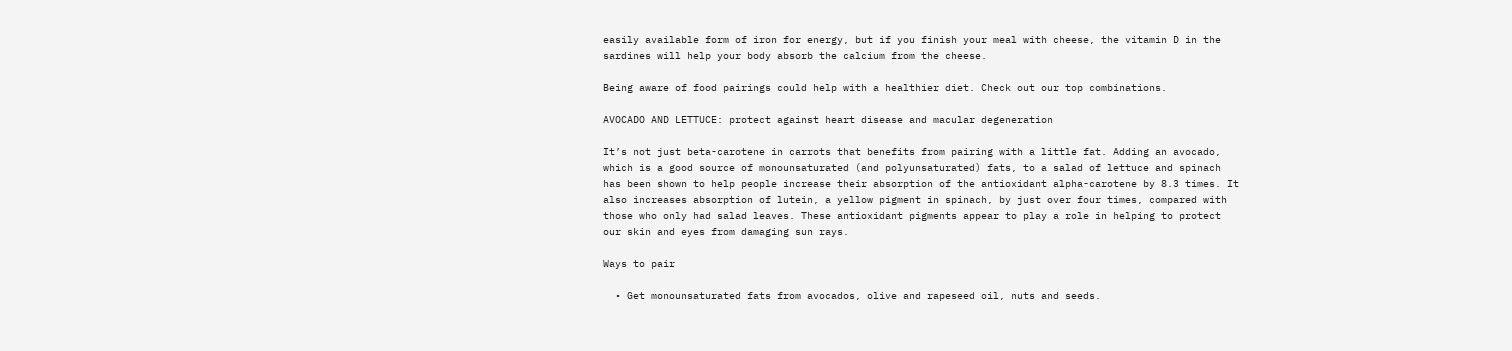easily available form of iron for energy, but if you finish your meal with cheese, the vitamin D in the sardines will help your body absorb the calcium from the cheese.

Being aware of food pairings could help with a healthier diet. Check out our top combinations.

AVOCADO AND LETTUCE: protect against heart disease and macular degeneration

It’s not just beta-carotene in carrots that benefits from pairing with a little fat. Adding an avocado, which is a good source of monounsaturated (and polyunsaturated) fats, to a salad of lettuce and spinach has been shown to help people increase their absorption of the antioxidant alpha-carotene by 8.3 times. It also increases absorption of lutein, a yellow pigment in spinach, by just over four times, compared with those who only had salad leaves. These antioxidant pigments appear to play a role in helping to protect our skin and eyes from damaging sun rays.

Ways to pair

  • Get monounsaturated fats from avocados, olive and rapeseed oil, nuts and seeds.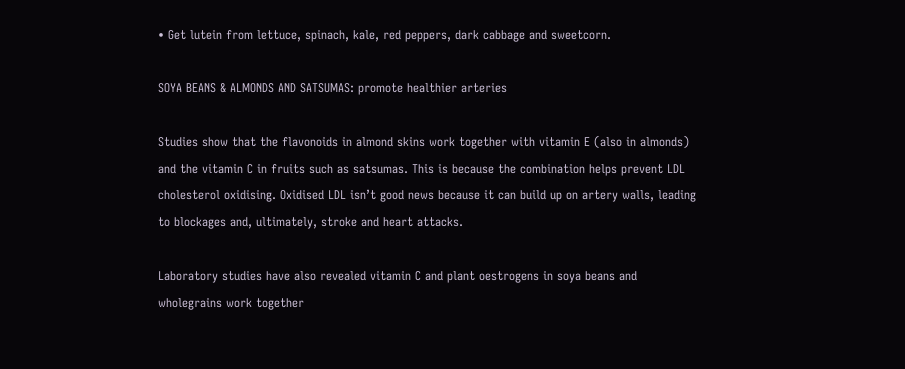• Get lutein from lettuce, spinach, kale, red peppers, dark cabbage and sweetcorn.

SOYA BEANS & ALMONDS AND SATSUMAS: promote healthier arteries

Studies show that the flavonoids in almond skins work together with vitamin E (also in almonds) and the vitamin C in fruits such as satsumas. This is because the combination helps prevent LDL cholesterol oxidising. Oxidised LDL isn’t good news because it can build up on artery walls, leading to blockages and, ultimately, stroke and heart attacks.

Laboratory studies have also revealed vitamin C and plant oestrogens in soya beans and wholegrains work together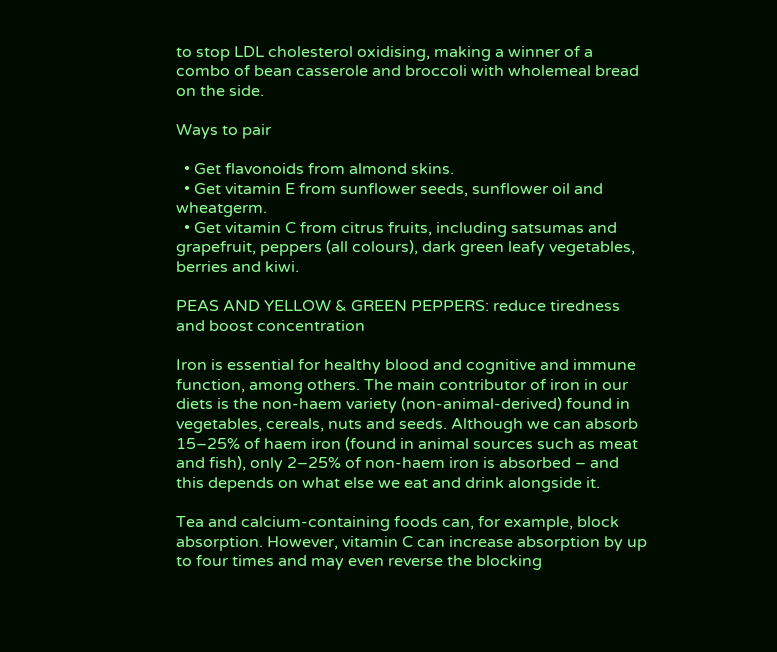to stop LDL cholesterol oxidising, making a winner of a combo of bean casserole and broccoli with wholemeal bread on the side.

Ways to pair

  • Get flavonoids from almond skins.
  • Get vitamin E from sunflower seeds, sunflower oil and wheatgerm.
  • Get vitamin C from citrus fruits, including satsumas and grapefruit, peppers (all colours), dark green leafy vegetables, berries and kiwi.

PEAS AND YELLOW & GREEN PEPPERS: reduce tiredness and boost concentration

Iron is essential for healthy blood and cognitive and immune function, among others. The main contributor of iron in our diets is the non-haem variety (non-animal-derived) found in vegetables, cereals, nuts and seeds. Although we can absorb 15–25% of haem iron (found in animal sources such as meat and fish), only 2–25% of non-haem iron is absorbed – and this depends on what else we eat and drink alongside it.

Tea and calcium-containing foods can, for example, block absorption. However, vitamin C can increase absorption by up to four times and may even reverse the blocking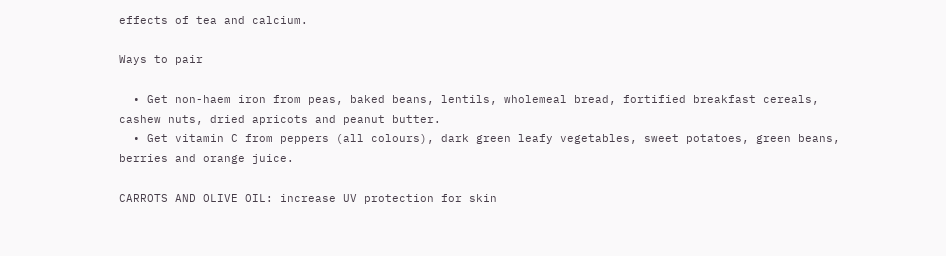effects of tea and calcium.

Ways to pair

  • Get non-haem iron from peas, baked beans, lentils, wholemeal bread, fortified breakfast cereals, cashew nuts, dried apricots and peanut butter.
  • Get vitamin C from peppers (all colours), dark green leafy vegetables, sweet potatoes, green beans, berries and orange juice.

CARROTS AND OLIVE OIL: increase UV protection for skin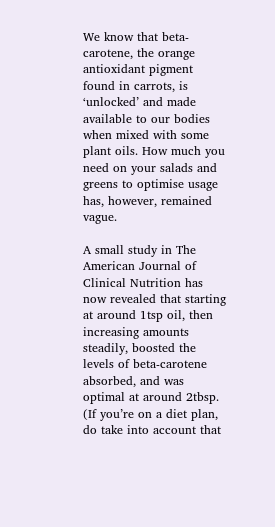We know that beta-carotene, the orange antioxidant pigment found in carrots, is ‘unlocked’ and made available to our bodies when mixed with some plant oils. How much you need on your salads and greens to optimise usage has, however, remained vague.

A small study in The American Journal of Clinical Nutrition has now revealed that starting at around 1tsp oil, then increasing amounts steadily, boosted the levels of beta-carotene absorbed, and was optimal at around 2tbsp. (If you’re on a diet plan, do take into account that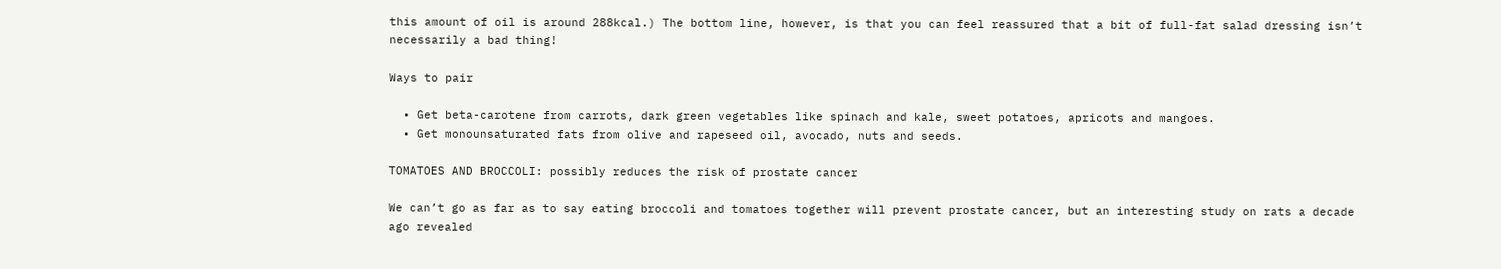this amount of oil is around 288kcal.) The bottom line, however, is that you can feel reassured that a bit of full-fat salad dressing isn’t necessarily a bad thing!

Ways to pair

  • Get beta-carotene from carrots, dark green vegetables like spinach and kale, sweet potatoes, apricots and mangoes.
  • Get monounsaturated fats from olive and rapeseed oil, avocado, nuts and seeds.

TOMATOES AND BROCCOLI: possibly reduces the risk of prostate cancer

We can’t go as far as to say eating broccoli and tomatoes together will prevent prostate cancer, but an interesting study on rats a decade ago revealed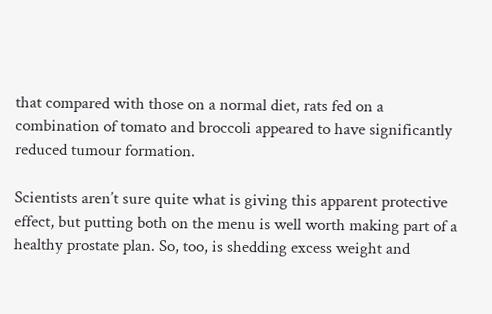that compared with those on a normal diet, rats fed on a combination of tomato and broccoli appeared to have significantly reduced tumour formation.

Scientists aren’t sure quite what is giving this apparent protective effect, but putting both on the menu is well worth making part of a healthy prostate plan. So, too, is shedding excess weight and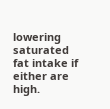lowering saturated fat intake if either are high.